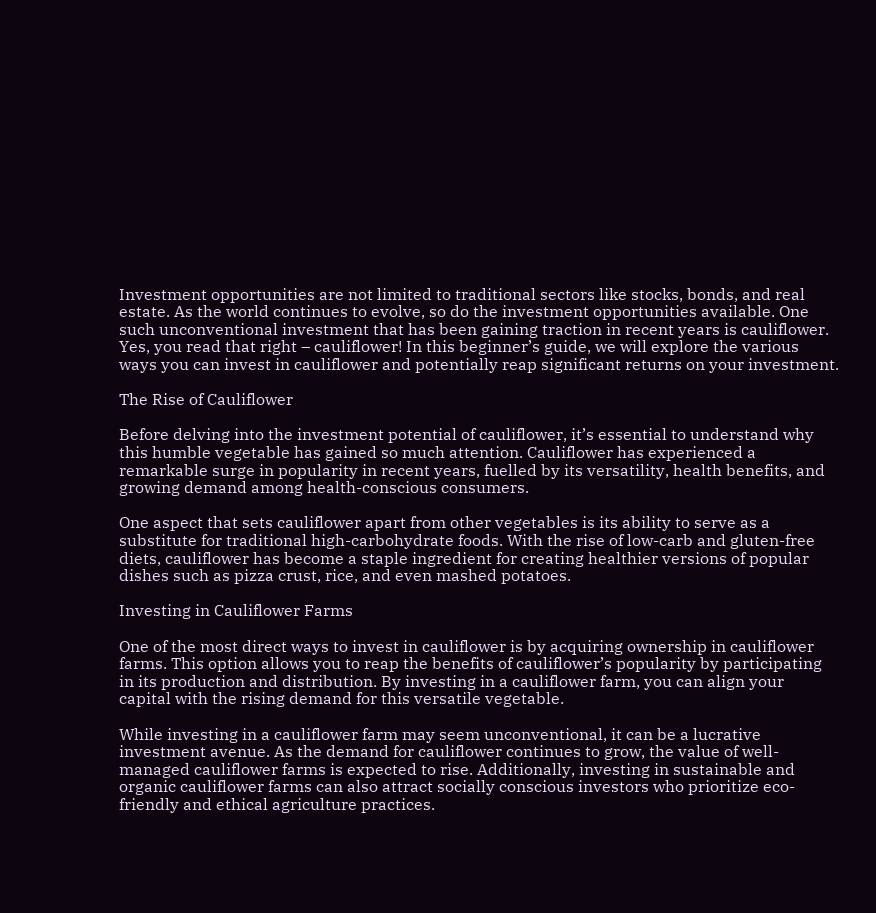Investment opportunities are not limited to traditional sectors like stocks, bonds, and real estate. As the world continues to evolve, so do the investment opportunities available. One such unconventional investment that has been gaining traction in recent years is cauliflower. Yes, you read that right – cauliflower! In this beginner’s guide, we will explore the various ways you can invest in cauliflower and potentially reap significant returns on your investment.

The Rise of Cauliflower

Before delving into the investment potential of cauliflower, it’s essential to understand why this humble vegetable has gained so much attention. Cauliflower has experienced a remarkable surge in popularity in recent years, fuelled by its versatility, health benefits, and growing demand among health-conscious consumers.

One aspect that sets cauliflower apart from other vegetables is its ability to serve as a substitute for traditional high-carbohydrate foods. With the rise of low-carb and gluten-free diets, cauliflower has become a staple ingredient for creating healthier versions of popular dishes such as pizza crust, rice, and even mashed potatoes.

Investing in Cauliflower Farms

One of the most direct ways to invest in cauliflower is by acquiring ownership in cauliflower farms. This option allows you to reap the benefits of cauliflower’s popularity by participating in its production and distribution. By investing in a cauliflower farm, you can align your capital with the rising demand for this versatile vegetable.

While investing in a cauliflower farm may seem unconventional, it can be a lucrative investment avenue. As the demand for cauliflower continues to grow, the value of well-managed cauliflower farms is expected to rise. Additionally, investing in sustainable and organic cauliflower farms can also attract socially conscious investors who prioritize eco-friendly and ethical agriculture practices.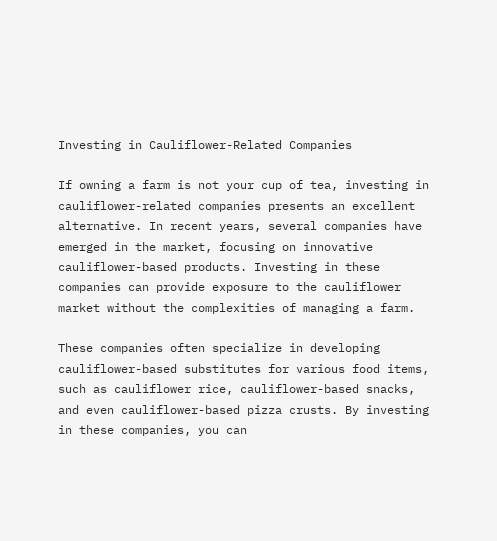Investing in Cauliflower-Related Companies

If owning a farm is not your cup of tea, investing in cauliflower-related companies presents an excellent alternative. In recent years, several companies have emerged in the market, focusing on innovative cauliflower-based products. Investing in these companies can provide exposure to the cauliflower market without the complexities of managing a farm.

These companies often specialize in developing cauliflower-based substitutes for various food items, such as cauliflower rice, cauliflower-based snacks, and even cauliflower-based pizza crusts. By investing in these companies, you can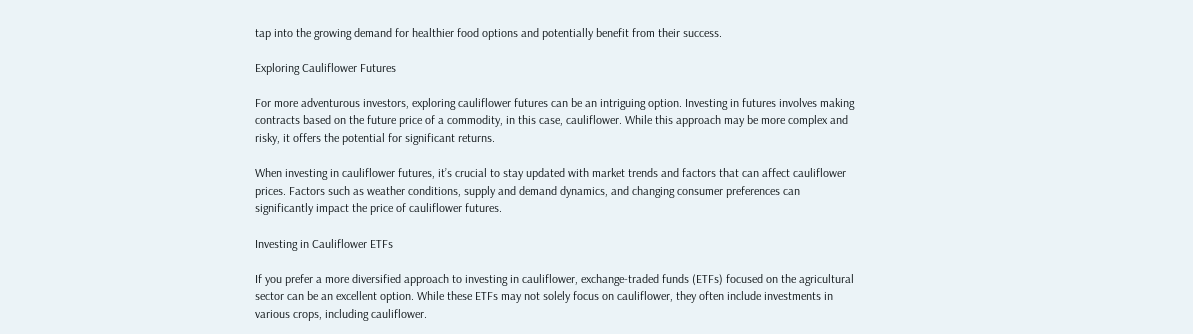tap into the growing demand for healthier food options and potentially benefit from their success.

Exploring Cauliflower Futures

For more adventurous investors, exploring cauliflower futures can be an intriguing option. Investing in futures involves making contracts based on the future price of a commodity, in this case, cauliflower. While this approach may be more complex and risky, it offers the potential for significant returns.

When investing in cauliflower futures, it’s crucial to stay updated with market trends and factors that can affect cauliflower prices. Factors such as weather conditions, supply and demand dynamics, and changing consumer preferences can significantly impact the price of cauliflower futures.

Investing in Cauliflower ETFs

If you prefer a more diversified approach to investing in cauliflower, exchange-traded funds (ETFs) focused on the agricultural sector can be an excellent option. While these ETFs may not solely focus on cauliflower, they often include investments in various crops, including cauliflower.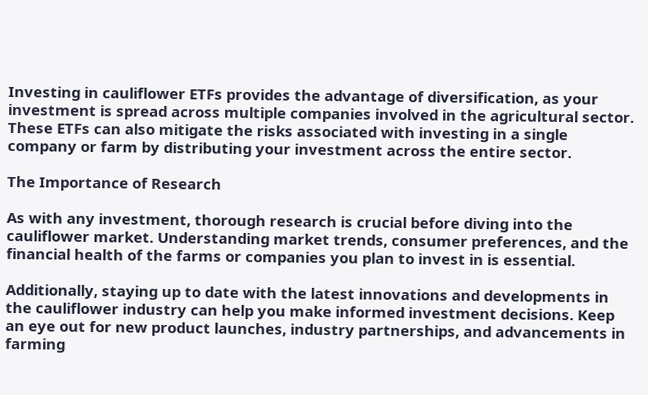Investing in cauliflower ETFs provides the advantage of diversification, as your investment is spread across multiple companies involved in the agricultural sector. These ETFs can also mitigate the risks associated with investing in a single company or farm by distributing your investment across the entire sector.

The Importance of Research

As with any investment, thorough research is crucial before diving into the cauliflower market. Understanding market trends, consumer preferences, and the financial health of the farms or companies you plan to invest in is essential.

Additionally, staying up to date with the latest innovations and developments in the cauliflower industry can help you make informed investment decisions. Keep an eye out for new product launches, industry partnerships, and advancements in farming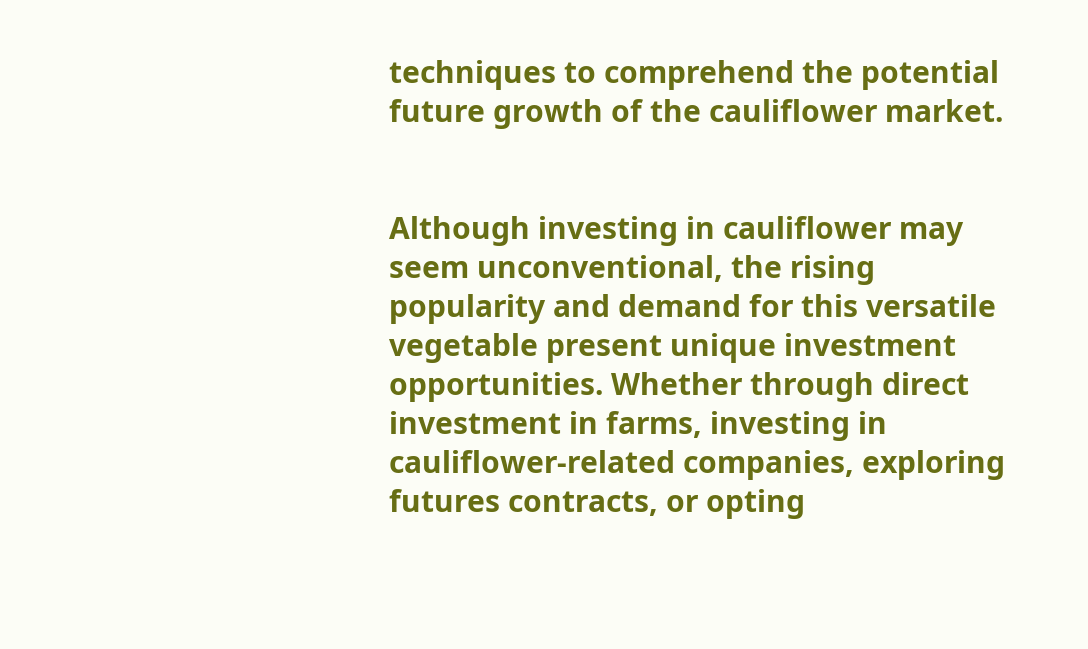techniques to comprehend the potential future growth of the cauliflower market.


Although investing in cauliflower may seem unconventional, the rising popularity and demand for this versatile vegetable present unique investment opportunities. Whether through direct investment in farms, investing in cauliflower-related companies, exploring futures contracts, or opting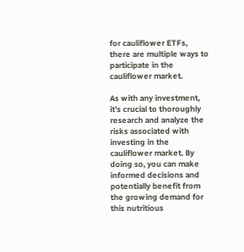for cauliflower ETFs, there are multiple ways to participate in the cauliflower market.

As with any investment, it’s crucial to thoroughly research and analyze the risks associated with investing in the cauliflower market. By doing so, you can make informed decisions and potentially benefit from the growing demand for this nutritious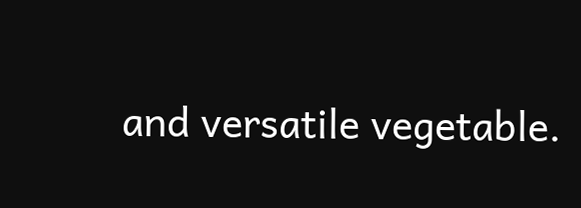and versatile vegetable.